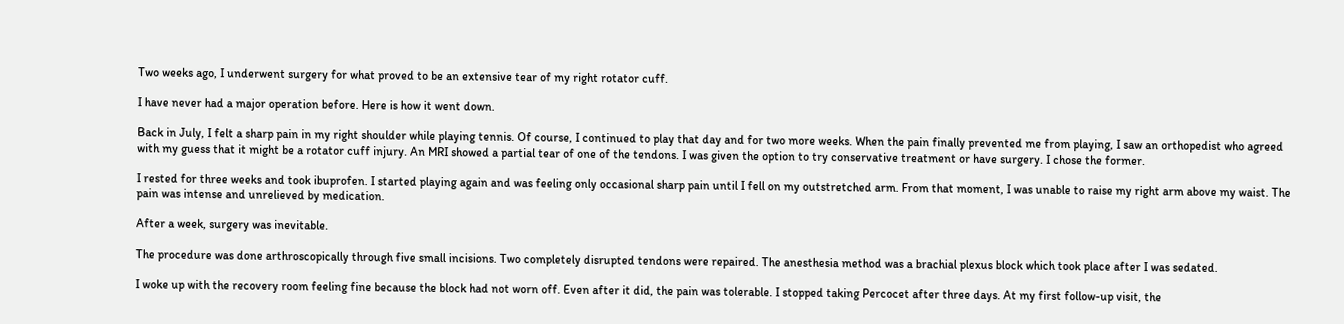Two weeks ago, I underwent surgery for what proved to be an extensive tear of my right rotator cuff.

I have never had a major operation before. Here is how it went down.

Back in July, I felt a sharp pain in my right shoulder while playing tennis. Of course, I continued to play that day and for two more weeks. When the pain finally prevented me from playing, I saw an orthopedist who agreed with my guess that it might be a rotator cuff injury. An MRI showed a partial tear of one of the tendons. I was given the option to try conservative treatment or have surgery. I chose the former.

I rested for three weeks and took ibuprofen. I started playing again and was feeling only occasional sharp pain until I fell on my outstretched arm. From that moment, I was unable to raise my right arm above my waist. The pain was intense and unrelieved by medication.

After a week, surgery was inevitable.

The procedure was done arthroscopically through five small incisions. Two completely disrupted tendons were repaired. The anesthesia method was a brachial plexus block which took place after I was sedated.

I woke up with the recovery room feeling fine because the block had not worn off. Even after it did, the pain was tolerable. I stopped taking Percocet after three days. At my first follow-up visit, the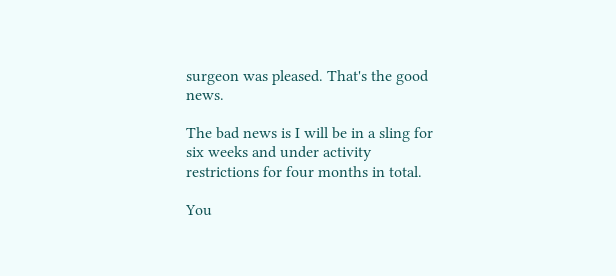surgeon was pleased. That's the good news.

The bad news is I will be in a sling for six weeks and under activity restrictions for four months in total.

You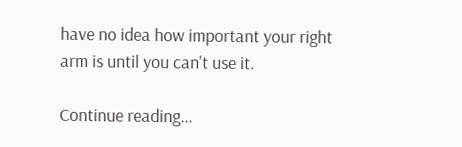have no idea how important your right arm is until you can't use it.

Continue reading...